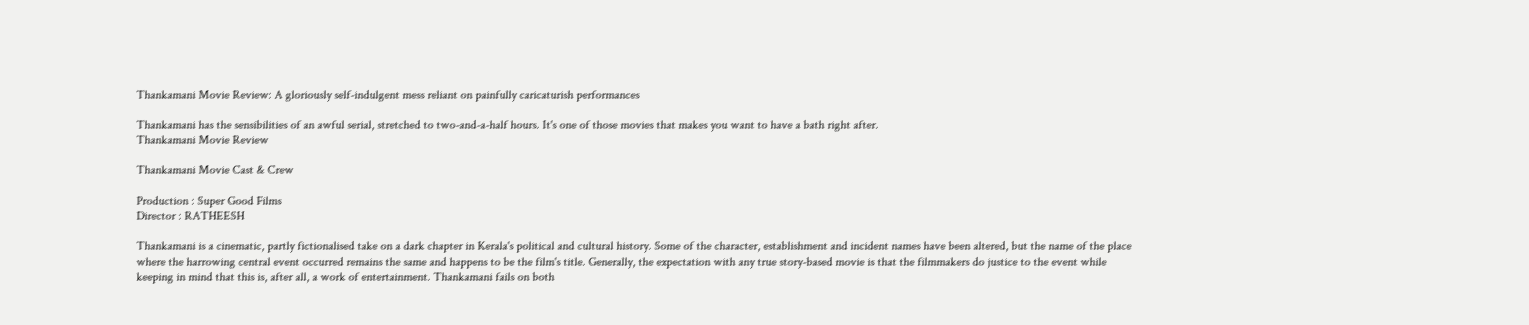Thankamani Movie Review: A gloriously self-indulgent mess reliant on painfully caricaturish performances

Thankamani has the sensibilities of an awful serial, stretched to two-and-a-half hours. It's one of those movies that makes you want to have a bath right after.
Thankamani Movie Review

Thankamani Movie Cast & Crew

Production : Super Good Films
Director : RATHEESH

Thankamani is a cinematic, partly fictionalised take on a dark chapter in Kerala's political and cultural history. Some of the character, establishment and incident names have been altered, but the name of the place where the harrowing central event occurred remains the same and happens to be the film's title. Generally, the expectation with any true story-based movie is that the filmmakers do justice to the event while keeping in mind that this is, after all, a work of entertainment. Thankamani fails on both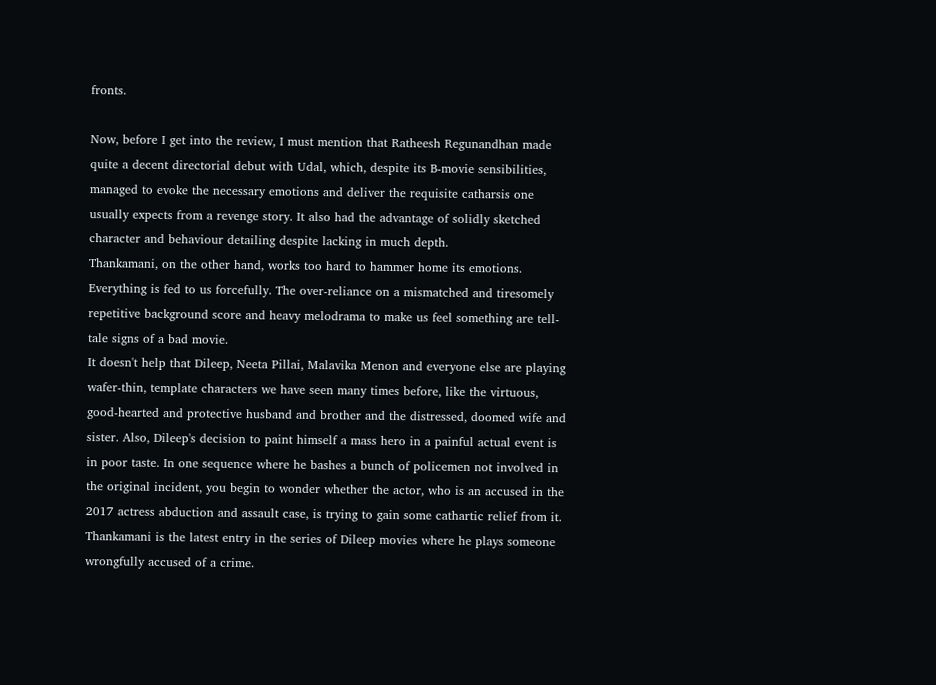fronts.

Now, before I get into the review, I must mention that Ratheesh Regunandhan made quite a decent directorial debut with Udal, which, despite its B-movie sensibilities, managed to evoke the necessary emotions and deliver the requisite catharsis one usually expects from a revenge story. It also had the advantage of solidly sketched character and behaviour detailing despite lacking in much depth.
Thankamani, on the other hand, works too hard to hammer home its emotions. Everything is fed to us forcefully. The over-reliance on a mismatched and tiresomely repetitive background score and heavy melodrama to make us feel something are tell-tale signs of a bad movie.
It doesn't help that Dileep, Neeta Pillai, Malavika Menon and everyone else are playing wafer-thin, template characters we have seen many times before, like the virtuous, good-hearted and protective husband and brother and the distressed, doomed wife and sister. Also, Dileep's decision to paint himself a mass hero in a painful actual event is in poor taste. In one sequence where he bashes a bunch of policemen not involved in the original incident, you begin to wonder whether the actor, who is an accused in the 2017 actress abduction and assault case, is trying to gain some cathartic relief from it. Thankamani is the latest entry in the series of Dileep movies where he plays someone wrongfully accused of a crime.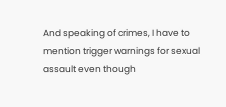And speaking of crimes, I have to mention trigger warnings for sexual assault even though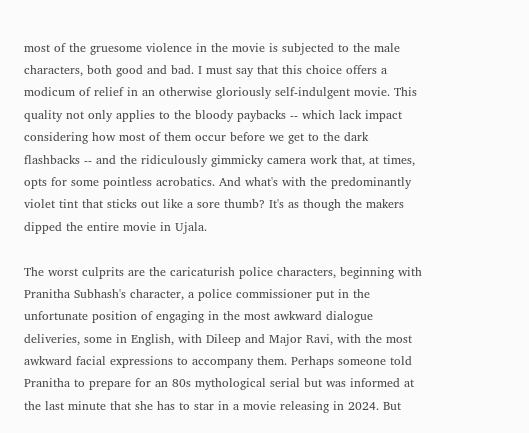most of the gruesome violence in the movie is subjected to the male characters, both good and bad. I must say that this choice offers a modicum of relief in an otherwise gloriously self-indulgent movie. This quality not only applies to the bloody paybacks -- which lack impact considering how most of them occur before we get to the dark flashbacks -- and the ridiculously gimmicky camera work that, at times, opts for some pointless acrobatics. And what's with the predominantly violet tint that sticks out like a sore thumb? It's as though the makers dipped the entire movie in Ujala.

The worst culprits are the caricaturish police characters, beginning with Pranitha Subhash's character, a police commissioner put in the unfortunate position of engaging in the most awkward dialogue deliveries, some in English, with Dileep and Major Ravi, with the most awkward facial expressions to accompany them. Perhaps someone told Pranitha to prepare for an 80s mythological serial but was informed at the last minute that she has to star in a movie releasing in 2024. But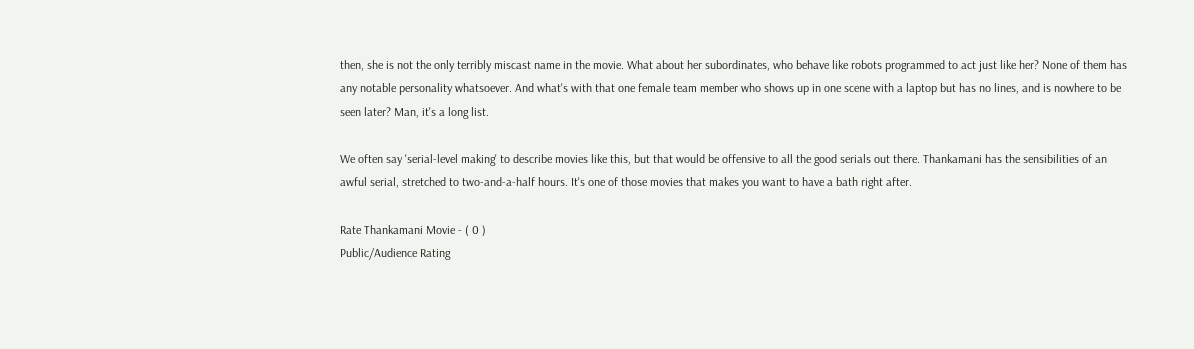then, she is not the only terribly miscast name in the movie. What about her subordinates, who behave like robots programmed to act just like her? None of them has any notable personality whatsoever. And what's with that one female team member who shows up in one scene with a laptop but has no lines, and is nowhere to be seen later? Man, it's a long list.

We often say 'serial-level making' to describe movies like this, but that would be offensive to all the good serials out there. Thankamani has the sensibilities of an awful serial, stretched to two-and-a-half hours. It's one of those movies that makes you want to have a bath right after.

Rate Thankamani Movie - ( 0 )
Public/Audience Rating